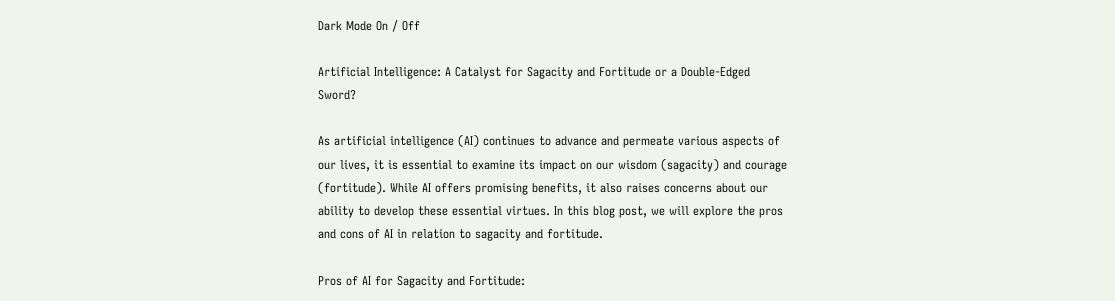Dark Mode On / Off

Artificial Intelligence: A Catalyst for Sagacity and Fortitude or a Double-Edged Sword?

As artificial intelligence (AI) continues to advance and permeate various aspects of our lives, it is essential to examine its impact on our wisdom (sagacity) and courage (fortitude). While AI offers promising benefits, it also raises concerns about our ability to develop these essential virtues. In this blog post, we will explore the pros and cons of AI in relation to sagacity and fortitude.

Pros of AI for Sagacity and Fortitude: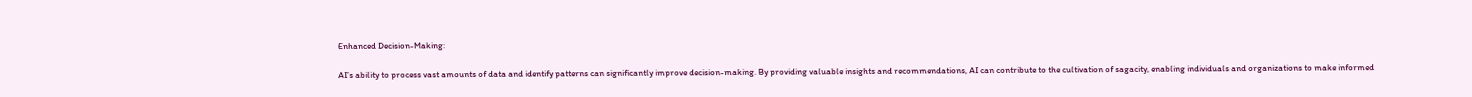Enhanced Decision-Making:

AI’s ability to process vast amounts of data and identify patterns can significantly improve decision-making. By providing valuable insights and recommendations, AI can contribute to the cultivation of sagacity, enabling individuals and organizations to make informed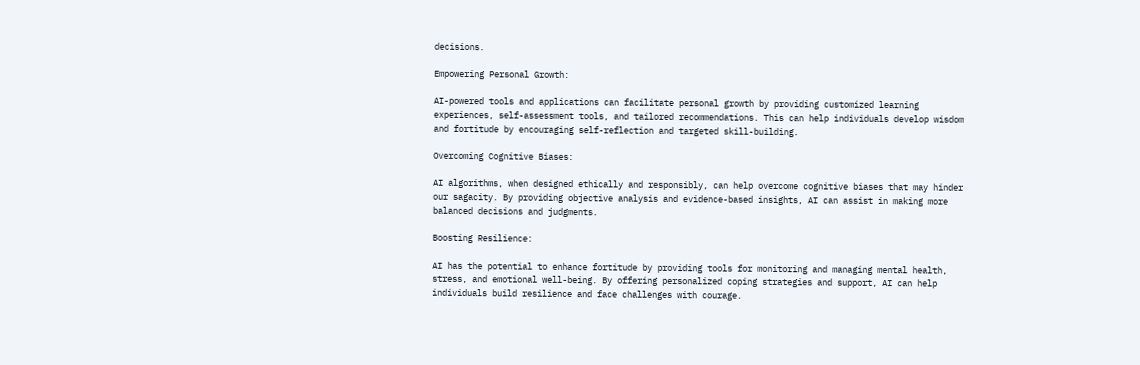decisions.

Empowering Personal Growth:

AI-powered tools and applications can facilitate personal growth by providing customized learning experiences, self-assessment tools, and tailored recommendations. This can help individuals develop wisdom and fortitude by encouraging self-reflection and targeted skill-building.

Overcoming Cognitive Biases:

AI algorithms, when designed ethically and responsibly, can help overcome cognitive biases that may hinder our sagacity. By providing objective analysis and evidence-based insights, AI can assist in making more balanced decisions and judgments.

Boosting Resilience:

AI has the potential to enhance fortitude by providing tools for monitoring and managing mental health, stress, and emotional well-being. By offering personalized coping strategies and support, AI can help individuals build resilience and face challenges with courage.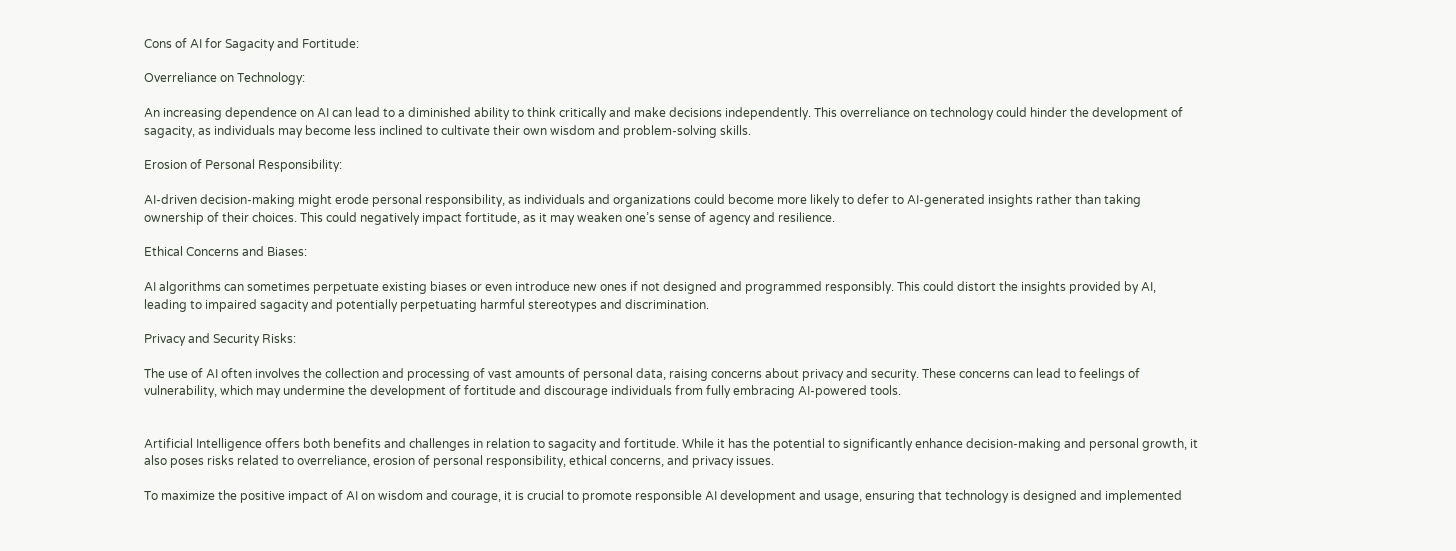Cons of AI for Sagacity and Fortitude:

Overreliance on Technology:

An increasing dependence on AI can lead to a diminished ability to think critically and make decisions independently. This overreliance on technology could hinder the development of sagacity, as individuals may become less inclined to cultivate their own wisdom and problem-solving skills.

Erosion of Personal Responsibility:

AI-driven decision-making might erode personal responsibility, as individuals and organizations could become more likely to defer to AI-generated insights rather than taking ownership of their choices. This could negatively impact fortitude, as it may weaken one’s sense of agency and resilience.

Ethical Concerns and Biases:

AI algorithms can sometimes perpetuate existing biases or even introduce new ones if not designed and programmed responsibly. This could distort the insights provided by AI, leading to impaired sagacity and potentially perpetuating harmful stereotypes and discrimination.

Privacy and Security Risks:

The use of AI often involves the collection and processing of vast amounts of personal data, raising concerns about privacy and security. These concerns can lead to feelings of vulnerability, which may undermine the development of fortitude and discourage individuals from fully embracing AI-powered tools.


Artificial Intelligence offers both benefits and challenges in relation to sagacity and fortitude. While it has the potential to significantly enhance decision-making and personal growth, it also poses risks related to overreliance, erosion of personal responsibility, ethical concerns, and privacy issues.

To maximize the positive impact of AI on wisdom and courage, it is crucial to promote responsible AI development and usage, ensuring that technology is designed and implemented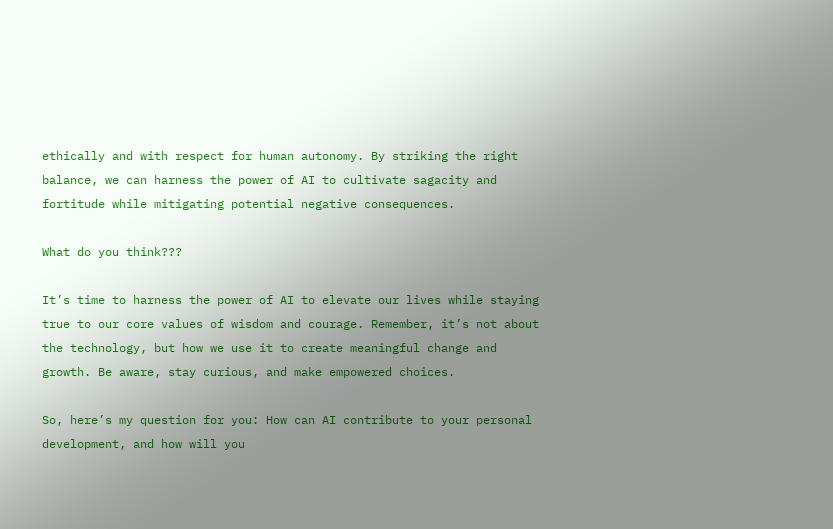ethically and with respect for human autonomy. By striking the right balance, we can harness the power of AI to cultivate sagacity and fortitude while mitigating potential negative consequences.

What do you think???

It’s time to harness the power of AI to elevate our lives while staying true to our core values of wisdom and courage. Remember, it’s not about the technology, but how we use it to create meaningful change and growth. Be aware, stay curious, and make empowered choices.

So, here’s my question for you: How can AI contribute to your personal development, and how will you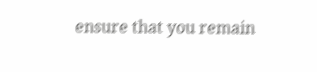ensure that you remain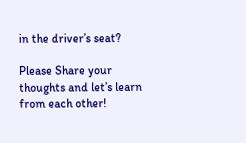in the driver’s seat?

Please Share your thoughts and let’s learn from each other!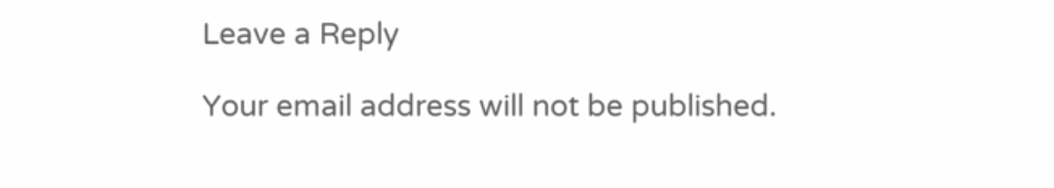Leave a Reply

Your email address will not be published.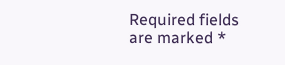Required fields are marked *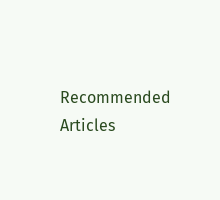Recommended Articles